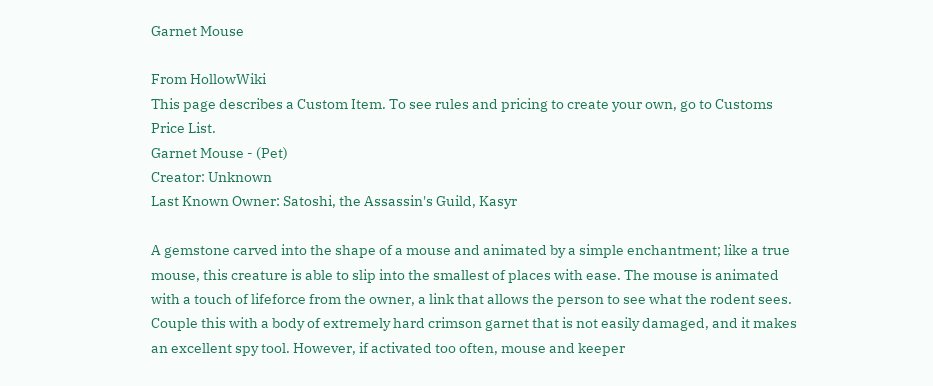Garnet Mouse

From HollowWiki
This page describes a Custom Item. To see rules and pricing to create your own, go to Customs Price List.
Garnet Mouse - (Pet)
Creator: Unknown
Last Known Owner: Satoshi, the Assassin's Guild, Kasyr

A gemstone carved into the shape of a mouse and animated by a simple enchantment; like a true mouse, this creature is able to slip into the smallest of places with ease. The mouse is animated with a touch of lifeforce from the owner, a link that allows the person to see what the rodent sees. Couple this with a body of extremely hard crimson garnet that is not easily damaged, and it makes an excellent spy tool. However, if activated too often, mouse and keeper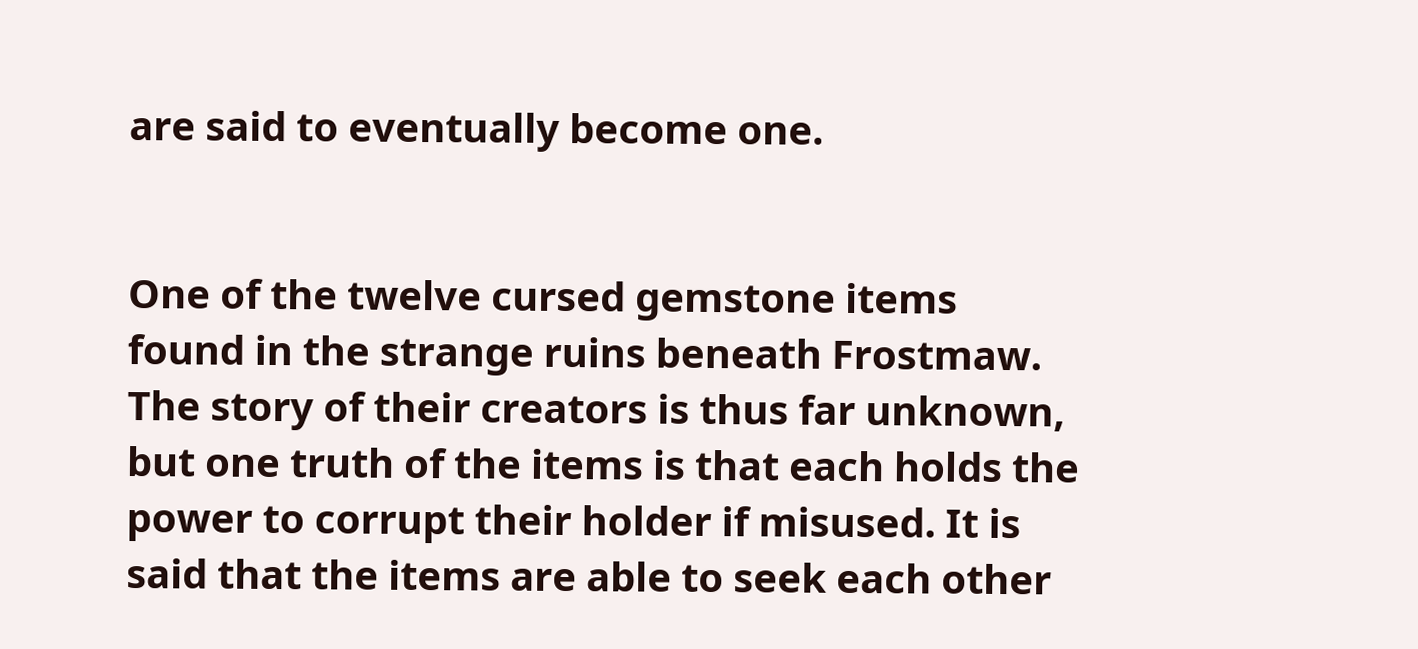are said to eventually become one.


One of the twelve cursed gemstone items found in the strange ruins beneath Frostmaw. The story of their creators is thus far unknown, but one truth of the items is that each holds the power to corrupt their holder if misused. It is said that the items are able to seek each other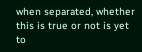when separated, whether this is true or not is yet to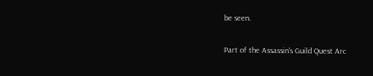be seen.

Part of the Assassin's Guild Quest Arc